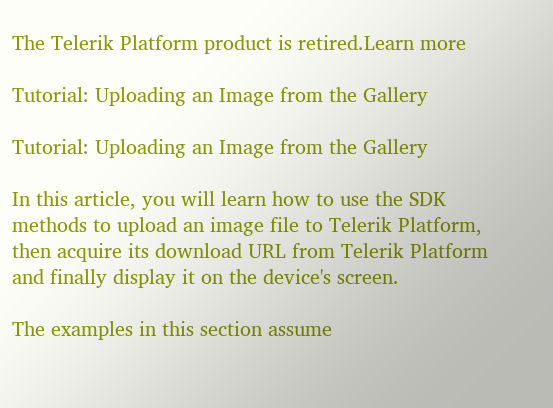The Telerik Platform product is retired.Learn more

Tutorial: Uploading an Image from the Gallery

Tutorial: Uploading an Image from the Gallery

In this article, you will learn how to use the SDK methods to upload an image file to Telerik Platform, then acquire its download URL from Telerik Platform and finally display it on the device's screen.

The examples in this section assume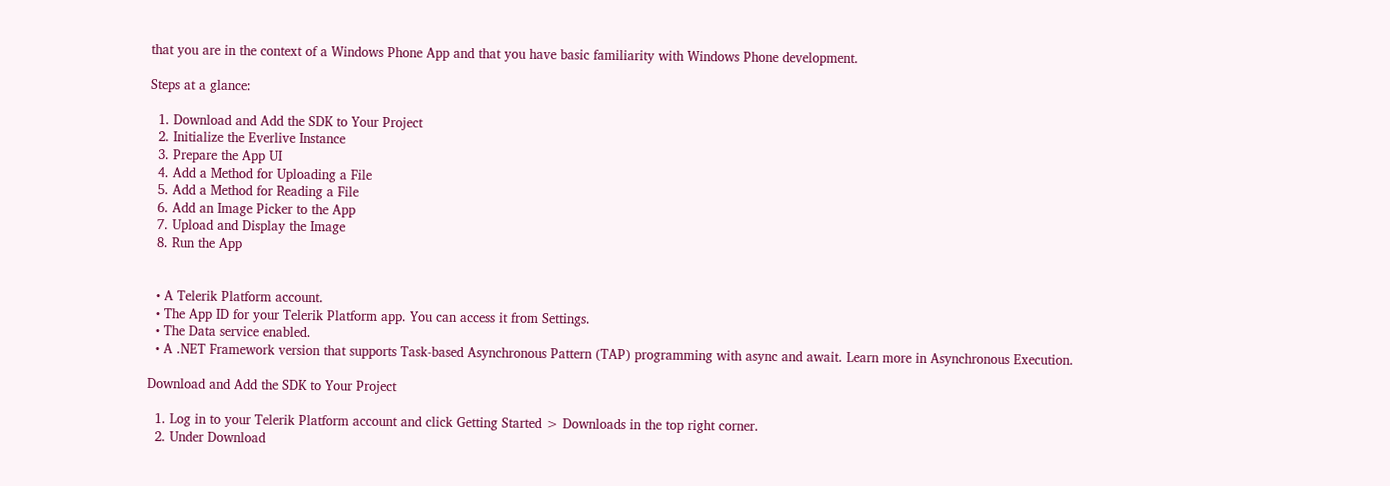that you are in the context of a Windows Phone App and that you have basic familiarity with Windows Phone development.

Steps at a glance:

  1. Download and Add the SDK to Your Project
  2. Initialize the Everlive Instance
  3. Prepare the App UI
  4. Add a Method for Uploading a File
  5. Add a Method for Reading a File
  6. Add an Image Picker to the App
  7. Upload and Display the Image
  8. Run the App


  • A Telerik Platform account.
  • The App ID for your Telerik Platform app. You can access it from Settings.
  • The Data service enabled.
  • A .NET Framework version that supports Task-based Asynchronous Pattern (TAP) programming with async and await. Learn more in Asynchronous Execution.

Download and Add the SDK to Your Project

  1. Log in to your Telerik Platform account and click Getting Started > Downloads in the top right corner.
  2. Under Download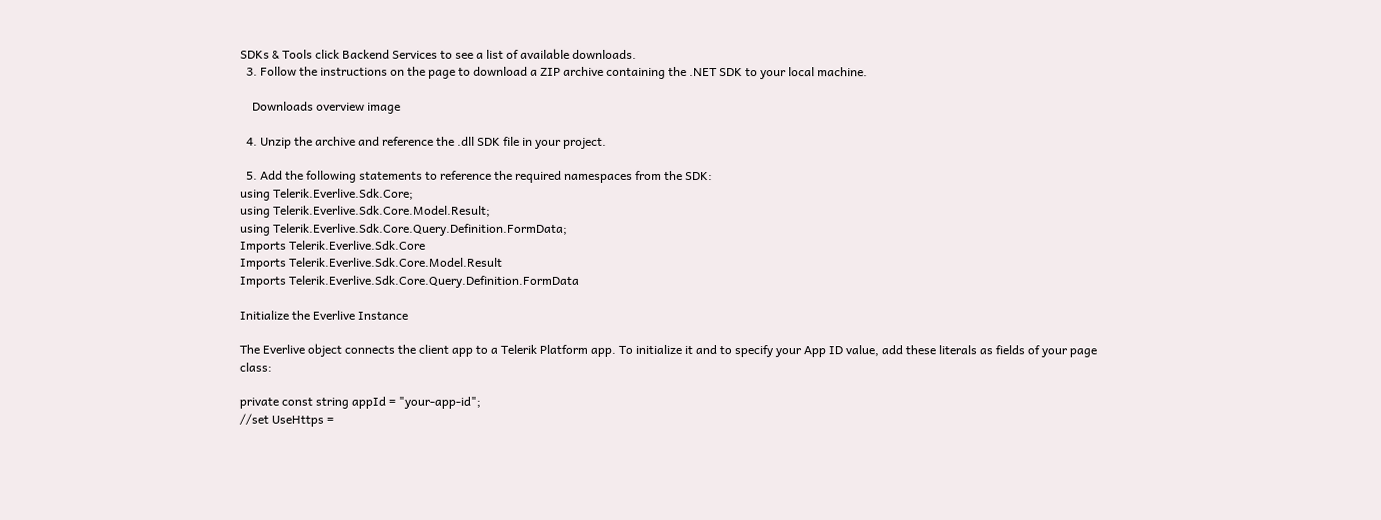SDKs & Tools click Backend Services to see a list of available downloads.
  3. Follow the instructions on the page to download a ZIP archive containing the .NET SDK to your local machine.

    Downloads overview image

  4. Unzip the archive and reference the .dll SDK file in your project.

  5. Add the following statements to reference the required namespaces from the SDK:
using Telerik.Everlive.Sdk.Core;
using Telerik.Everlive.Sdk.Core.Model.Result;
using Telerik.Everlive.Sdk.Core.Query.Definition.FormData;
Imports Telerik.Everlive.Sdk.Core
Imports Telerik.Everlive.Sdk.Core.Model.Result
Imports Telerik.Everlive.Sdk.Core.Query.Definition.FormData

Initialize the Everlive Instance

The Everlive object connects the client app to a Telerik Platform app. To initialize it and to specify your App ID value, add these literals as fields of your page class:

private const string appId = "your-app-id";
//set UseHttps =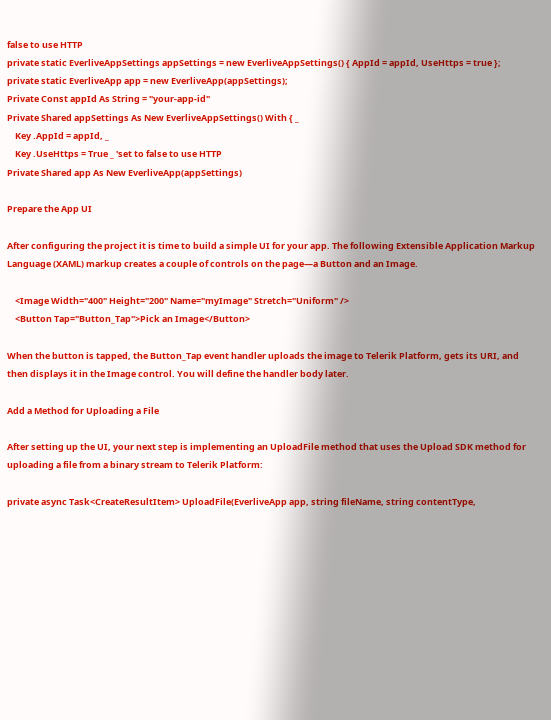false to use HTTP
private static EverliveAppSettings appSettings = new EverliveAppSettings() { AppId = appId, UseHttps = true };
private static EverliveApp app = new EverliveApp(appSettings);
Private Const appId As String = "your-app-id"
Private Shared appSettings As New EverliveAppSettings() With { _
    Key .AppId = appId, _
    Key .UseHttps = True _ 'set to false to use HTTP
Private Shared app As New EverliveApp(appSettings)

Prepare the App UI

After configuring the project it is time to build a simple UI for your app. The following Extensible Application Markup Language (XAML) markup creates a couple of controls on the page—a Button and an Image.

    <Image Width="400" Height="200" Name="myImage" Stretch="Uniform" />
    <Button Tap="Button_Tap">Pick an Image</Button>

When the button is tapped, the Button_Tap event handler uploads the image to Telerik Platform, gets its URI, and then displays it in the Image control. You will define the handler body later.

Add a Method for Uploading a File

After setting up the UI, your next step is implementing an UploadFile method that uses the Upload SDK method for uploading a file from a binary stream to Telerik Platform:

private async Task<CreateResultItem> UploadFile(EverliveApp app, string fileName, string contentType,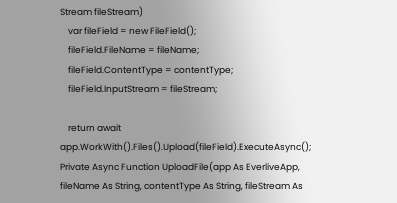Stream fileStream)
    var fileField = new FileField();
    fileField.FileName = fileName;
    fileField.ContentType = contentType;
    fileField.InputStream = fileStream;

    return await app.WorkWith().Files().Upload(fileField).ExecuteAsync();
Private Async Function UploadFile(app As EverliveApp, fileName As String, contentType As String, fileStream As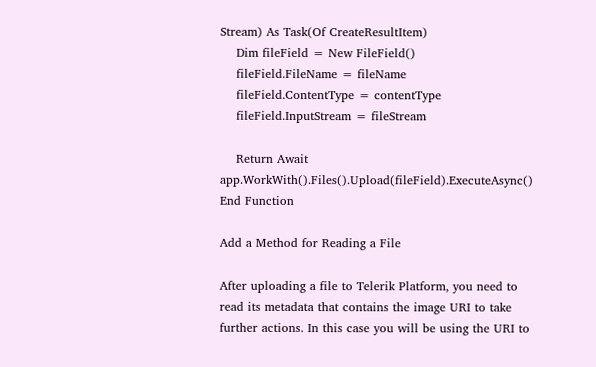Stream) As Task(Of CreateResultItem)
    Dim fileField = New FileField()
    fileField.FileName = fileName
    fileField.ContentType = contentType
    fileField.InputStream = fileStream

    Return Await app.WorkWith().Files().Upload(fileField).ExecuteAsync()
End Function

Add a Method for Reading a File

After uploading a file to Telerik Platform, you need to read its metadata that contains the image URI to take further actions. In this case you will be using the URI to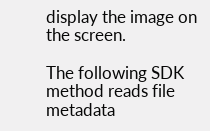display the image on the screen.

The following SDK method reads file metadata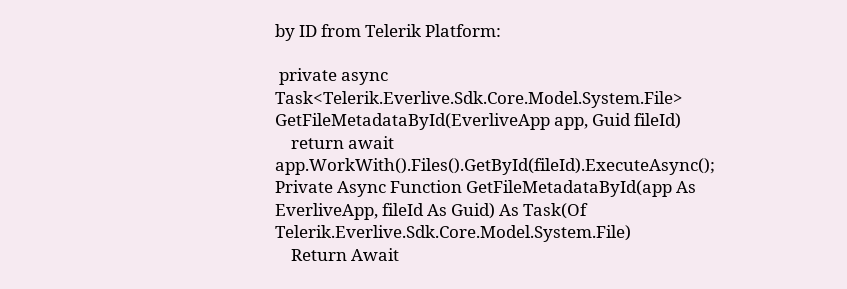by ID from Telerik Platform:

 private async Task<Telerik.Everlive.Sdk.Core.Model.System.File> GetFileMetadataById(EverliveApp app, Guid fileId)
    return await app.WorkWith().Files().GetById(fileId).ExecuteAsync();
Private Async Function GetFileMetadataById(app As EverliveApp, fileId As Guid) As Task(Of Telerik.Everlive.Sdk.Core.Model.System.File)
    Return Await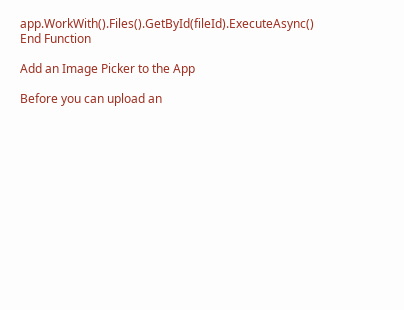app.WorkWith().Files().GetById(fileId).ExecuteAsync()
End Function

Add an Image Picker to the App

Before you can upload an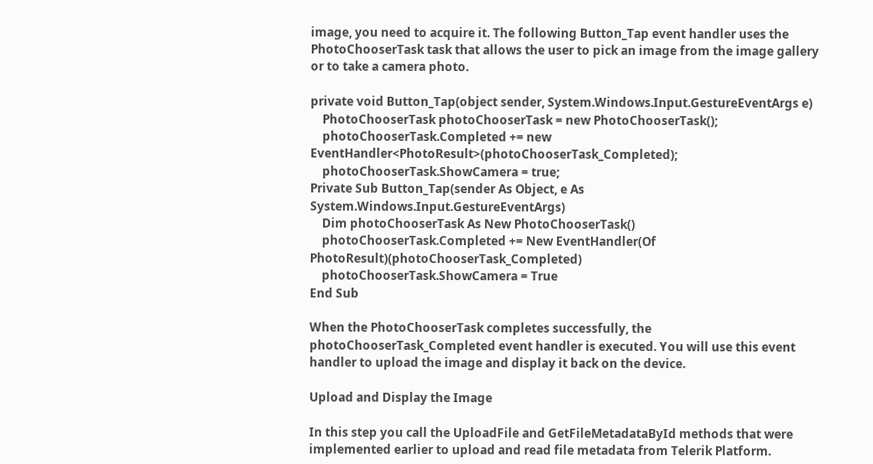image, you need to acquire it. The following Button_Tap event handler uses the PhotoChooserTask task that allows the user to pick an image from the image gallery or to take a camera photo.

private void Button_Tap(object sender, System.Windows.Input.GestureEventArgs e)
    PhotoChooserTask photoChooserTask = new PhotoChooserTask();
    photoChooserTask.Completed += new EventHandler<PhotoResult>(photoChooserTask_Completed);
    photoChooserTask.ShowCamera = true;
Private Sub Button_Tap(sender As Object, e As System.Windows.Input.GestureEventArgs)
    Dim photoChooserTask As New PhotoChooserTask()
    photoChooserTask.Completed += New EventHandler(Of PhotoResult)(photoChooserTask_Completed)
    photoChooserTask.ShowCamera = True
End Sub

When the PhotoChooserTask completes successfully, the photoChooserTask_Completed event handler is executed. You will use this event handler to upload the image and display it back on the device.

Upload and Display the Image

In this step you call the UploadFile and GetFileMetadataById methods that were implemented earlier to upload and read file metadata from Telerik Platform.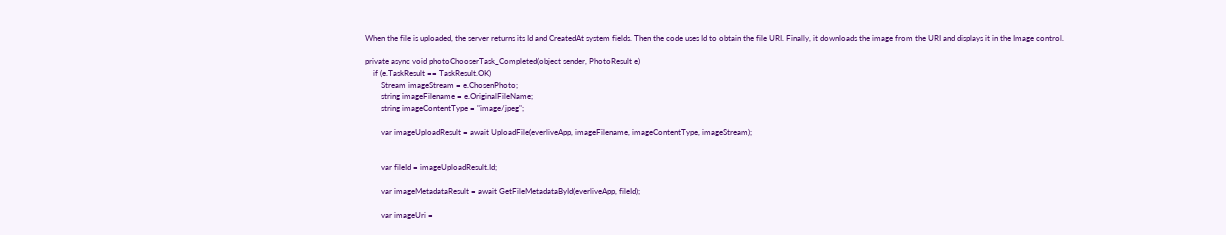When the file is uploaded, the server returns its Id and CreatedAt system fields. Then the code uses Id to obtain the file URI. Finally, it downloads the image from the URI and displays it in the Image control.

private async void photoChooserTask_Completed(object sender, PhotoResult e)
    if (e.TaskResult == TaskResult.OK)
        Stream imageStream = e.ChosenPhoto;
        string imageFilename = e.OriginalFileName;
        string imageContentType = "image/jpeg";

        var imageUploadResult = await UploadFile(everliveApp, imageFilename, imageContentType, imageStream);


        var fileId = imageUploadResult.Id;

        var imageMetadataResult = await GetFileMetadataById(everliveApp, fileId);

        var imageUri =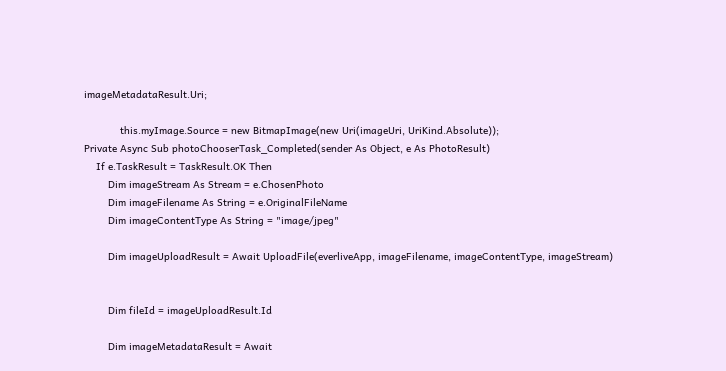imageMetadataResult.Uri;

            this.myImage.Source = new BitmapImage(new Uri(imageUri, UriKind.Absolute));
Private Async Sub photoChooserTask_Completed(sender As Object, e As PhotoResult)
    If e.TaskResult = TaskResult.OK Then
        Dim imageStream As Stream = e.ChosenPhoto
        Dim imageFilename As String = e.OriginalFileName
        Dim imageContentType As String = "image/jpeg"

        Dim imageUploadResult = Await UploadFile(everliveApp, imageFilename, imageContentType, imageStream)


        Dim fileId = imageUploadResult.Id

        Dim imageMetadataResult = Await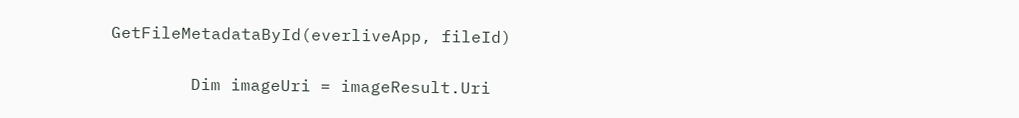GetFileMetadataById(everliveApp, fileId)

        Dim imageUri = imageResult.Uri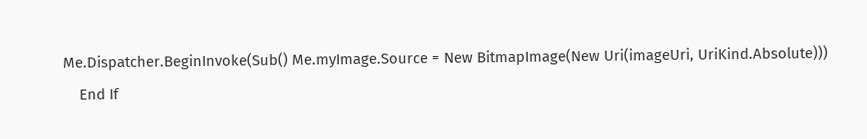Me.Dispatcher.BeginInvoke(Sub() Me.myImage.Source = New BitmapImage(New Uri(imageUri, UriKind.Absolute)))
    End If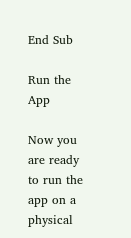End Sub

Run the App

Now you are ready to run the app on a physical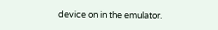device on in the emulator.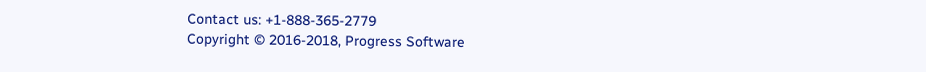Contact us: +1-888-365-2779
Copyright © 2016-2018, Progress Software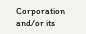Corporation and/or its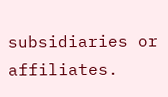subsidiaries or affiliates.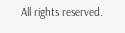All rights reserved.